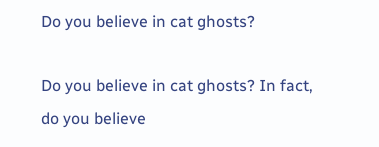Do you believe in cat ghosts?

Do you believe in cat ghosts? In fact, do you believe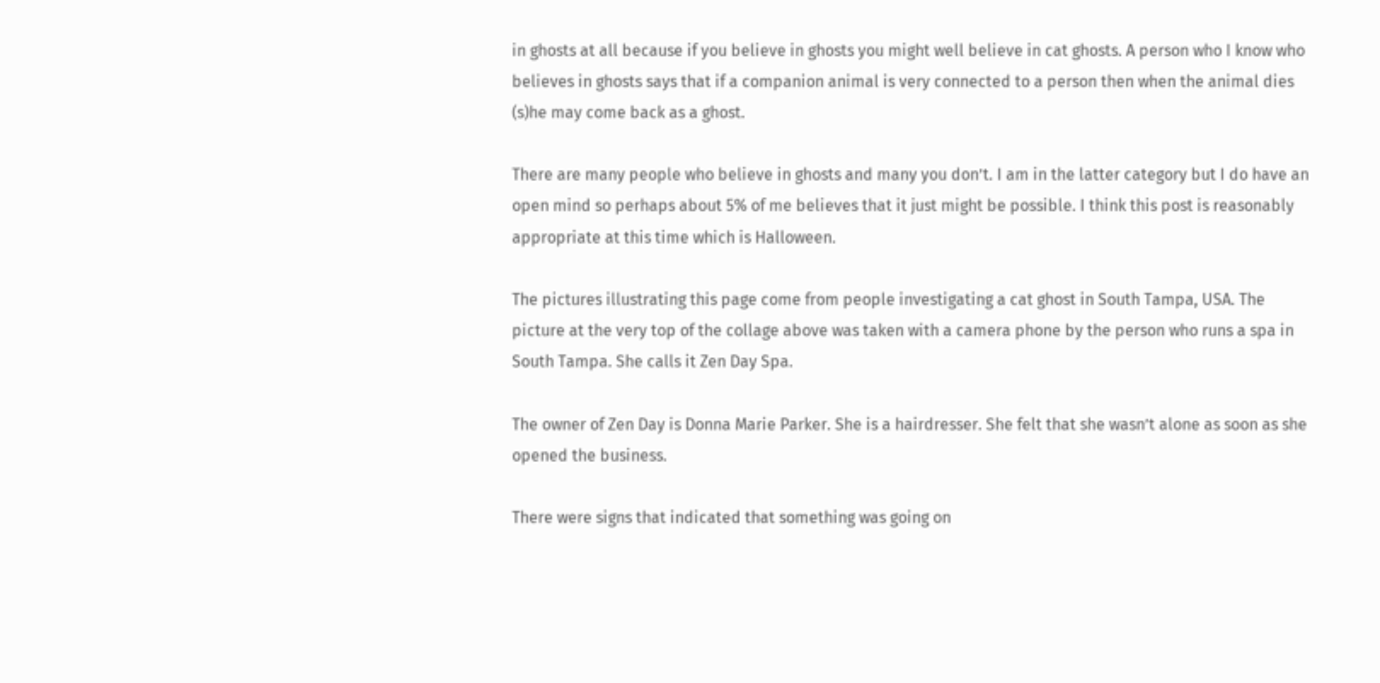in ghosts at all because if you believe in ghosts you might well believe in cat ghosts. A person who I know who believes in ghosts says that if a companion animal is very connected to a person then when the animal dies (s)he may come back as a ghost.

There are many people who believe in ghosts and many you don’t. I am in the latter category but I do have an open mind so perhaps about 5% of me believes that it just might be possible. I think this post is reasonably appropriate at this time which is Halloween.

The pictures illustrating this page come from people investigating a cat ghost in South Tampa, USA. The picture at the very top of the collage above was taken with a camera phone by the person who runs a spa in South Tampa. She calls it Zen Day Spa.

The owner of Zen Day is Donna Marie Parker. She is a hairdresser. She felt that she wasn’t alone as soon as she opened the business.

There were signs that indicated that something was going on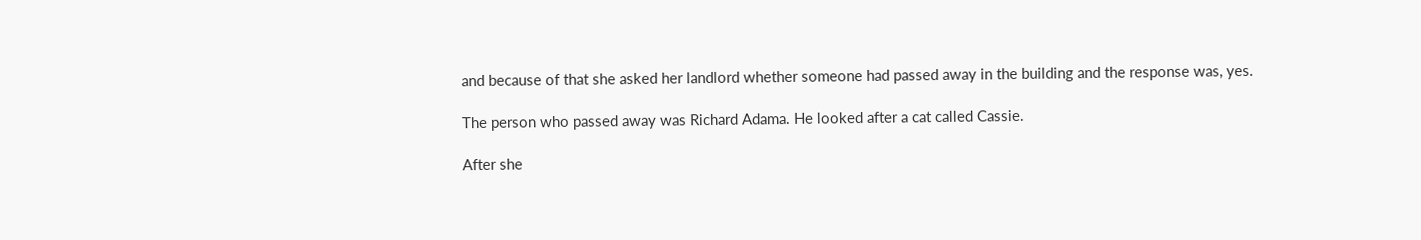and because of that she asked her landlord whether someone had passed away in the building and the response was, yes.

The person who passed away was Richard Adama. He looked after a cat called Cassie.

After she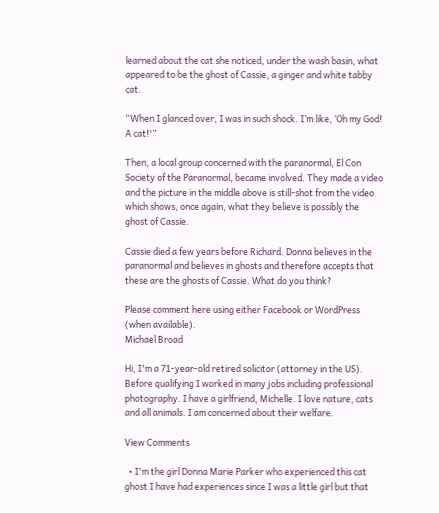learned about the cat she noticed, under the wash basin, what appeared to be the ghost of Cassie, a ginger and white tabby cat.

“When I glanced over, I was in such shock. I’m like, ‘Oh my God! A cat!'”

Then, a local group concerned with the paranormal, El Con Society of the Paranormal, became involved. They made a video and the picture in the middle above is still-shot from the video which shows, once again, what they believe is possibly the ghost of Cassie.

Cassie died a few years before Richard. Donna believes in the paranormal and believes in ghosts and therefore accepts that these are the ghosts of Cassie. What do you think?

Please comment here using either Facebook or WordPress (when available).
Michael Broad

Hi, I'm a 71-year-old retired solicitor (attorney in the US). Before qualifying I worked in many jobs including professional photography. I have a girlfriend, Michelle. I love nature, cats and all animals. I am concerned about their welfare.

View Comments

  • I'm the girl Donna Marie Parker who experienced this cat ghost I have had experiences since I was a little girl but that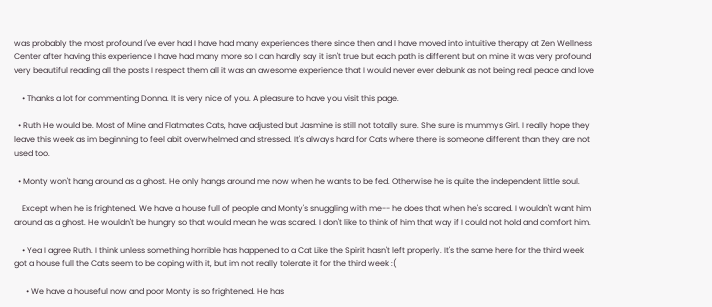was probably the most profound I've ever had I have had many experiences there since then and I have moved into intuitive therapy at Zen Wellness Center after having this experience I have had many more so I can hardly say it isn't true but each path is different but on mine it was very profound very beautiful reading all the posts I respect them all it was an awesome experience that I would never ever debunk as not being real peace and love

    • Thanks a lot for commenting Donna. It is very nice of you. A pleasure to have you visit this page.

  • Ruth He would be. Most of Mine and Flatmates Cats, have adjusted but Jasmine is still not totally sure. She sure is mummys Girl. I really hope they leave this week as im beginning to feel abit overwhelmed and stressed. It's always hard for Cats where there is someone different than they are not used too.

  • Monty won't hang around as a ghost. He only hangs around me now when he wants to be fed. Otherwise he is quite the independent little soul.

    Except when he is frightened. We have a house full of people and Monty's snuggling with me-- he does that when he's scared. I wouldn't want him around as a ghost. He wouldn't be hungry so that would mean he was scared. I don't like to think of him that way if I could not hold and comfort him.

    • Yea I agree Ruth. I think unless something horrible has happened to a Cat Like the Spirit hasn't left properly. It's the same here for the third week got a house full the Cats seem to be coping with it, but im not really tolerate it for the third week :(

      • We have a houseful now and poor Monty is so frightened. He has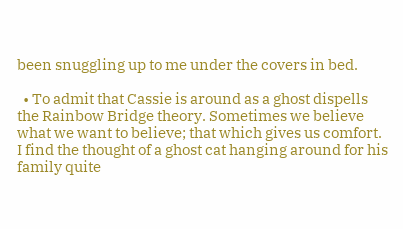been snuggling up to me under the covers in bed.

  • To admit that Cassie is around as a ghost dispells the Rainbow Bridge theory. Sometimes we believe what we want to believe; that which gives us comfort. I find the thought of a ghost cat hanging around for his family quite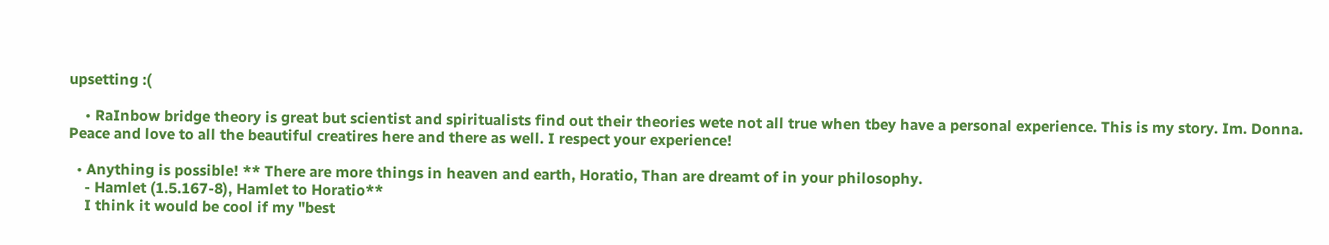upsetting :(

    • RaInbow bridge theory is great but scientist and spiritualists find out their theories wete not all true when tbey have a personal experience. This is my story. Im. Donna. Peace and love to all the beautiful creatires here and there as well. I respect your experience!

  • Anything is possible! ** There are more things in heaven and earth, Horatio, Than are dreamt of in your philosophy.
    - Hamlet (1.5.167-8), Hamlet to Horatio**
    I think it would be cool if my "best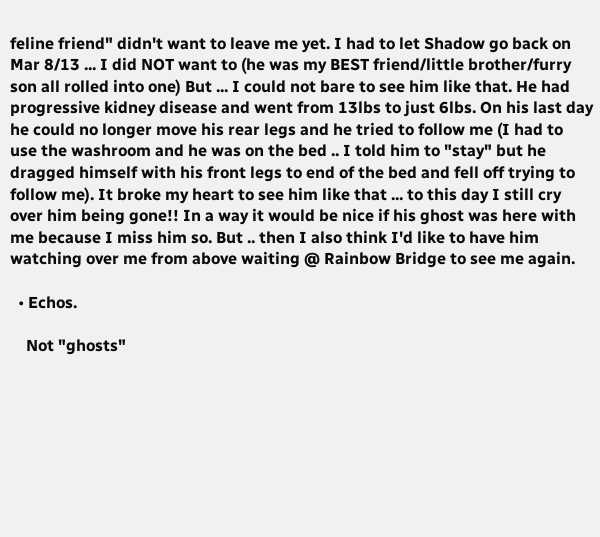feline friend" didn't want to leave me yet. I had to let Shadow go back on Mar 8/13 ... I did NOT want to (he was my BEST friend/little brother/furry son all rolled into one) But ... I could not bare to see him like that. He had progressive kidney disease and went from 13lbs to just 6lbs. On his last day he could no longer move his rear legs and he tried to follow me (I had to use the washroom and he was on the bed .. I told him to "stay" but he dragged himself with his front legs to end of the bed and fell off trying to follow me). It broke my heart to see him like that ... to this day I still cry over him being gone!! In a way it would be nice if his ghost was here with me because I miss him so. But .. then I also think I'd like to have him watching over me from above waiting @ Rainbow Bridge to see me again.

  • Echos.

    Not "ghosts"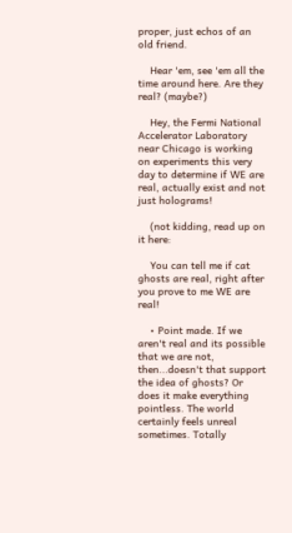proper, just echos of an old friend.

    Hear 'em, see 'em all the time around here. Are they real? (maybe?)

    Hey, the Fermi National Accelerator Laboratory near Chicago is working on experiments this very day to determine if WE are real, actually exist and not just holograms!

    (not kidding, read up on it here:

    You can tell me if cat ghosts are real, right after you prove to me WE are real!

    • Point made. If we aren't real and its possible that we are not, then...doesn't that support the idea of ghosts? Or does it make everything pointless. The world certainly feels unreal sometimes. Totally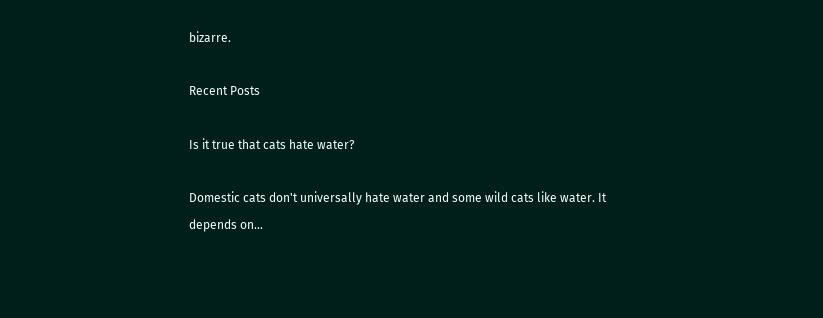bizarre.

Recent Posts

Is it true that cats hate water?

Domestic cats don't universally hate water and some wild cats like water. It depends on…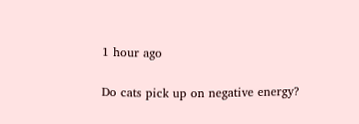1 hour ago

Do cats pick up on negative energy?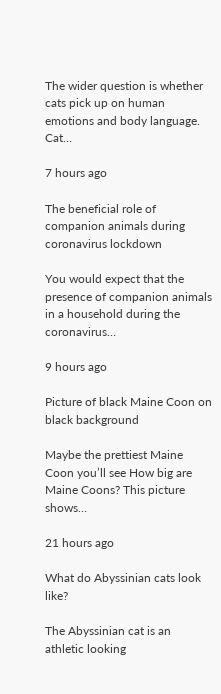The wider question is whether cats pick up on human emotions and body language. Cat…

7 hours ago

The beneficial role of companion animals during coronavirus lockdown

You would expect that the presence of companion animals in a household during the coronavirus…

9 hours ago

Picture of black Maine Coon on black background

Maybe the prettiest Maine Coon you’ll see How big are Maine Coons? This picture shows…

21 hours ago

What do Abyssinian cats look like?

The Abyssinian cat is an athletic looking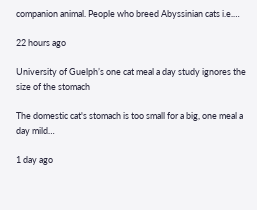companion animal. People who breed Abyssinian cats i.e.…

22 hours ago

University of Guelph’s one cat meal a day study ignores the size of the stomach

The domestic cat's stomach is too small for a big, one meal a day mild…

1 day ago